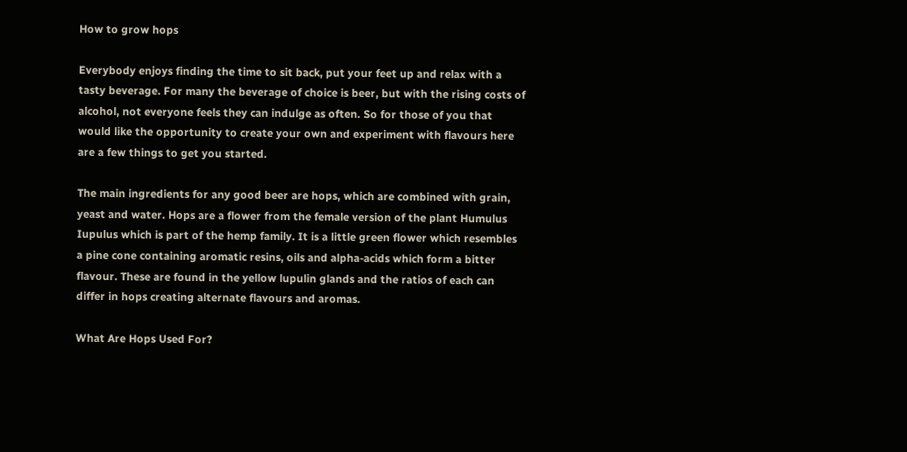How to grow hops

Everybody enjoys finding the time to sit back, put your feet up and relax with a tasty beverage. For many the beverage of choice is beer, but with the rising costs of alcohol, not everyone feels they can indulge as often. So for those of you that would like the opportunity to create your own and experiment with flavours here are a few things to get you started.

The main ingredients for any good beer are hops, which are combined with grain, yeast and water. Hops are a flower from the female version of the plant Humulus Iupulus which is part of the hemp family. It is a little green flower which resembles a pine cone containing aromatic resins, oils and alpha-acids which form a bitter flavour. These are found in the yellow lupulin glands and the ratios of each can differ in hops creating alternate flavours and aromas.

What Are Hops Used For?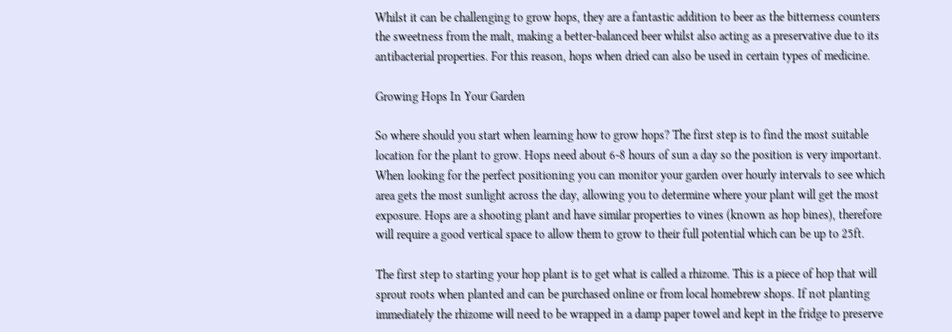Whilst it can be challenging to grow hops, they are a fantastic addition to beer as the bitterness counters the sweetness from the malt, making a better-balanced beer whilst also acting as a preservative due to its antibacterial properties. For this reason, hops when dried can also be used in certain types of medicine.

Growing Hops In Your Garden

So where should you start when learning how to grow hops? The first step is to find the most suitable location for the plant to grow. Hops need about 6-8 hours of sun a day so the position is very important. When looking for the perfect positioning you can monitor your garden over hourly intervals to see which area gets the most sunlight across the day, allowing you to determine where your plant will get the most exposure. Hops are a shooting plant and have similar properties to vines (known as hop bines), therefore will require a good vertical space to allow them to grow to their full potential which can be up to 25ft.

The first step to starting your hop plant is to get what is called a rhizome. This is a piece of hop that will sprout roots when planted and can be purchased online or from local homebrew shops. If not planting immediately the rhizome will need to be wrapped in a damp paper towel and kept in the fridge to preserve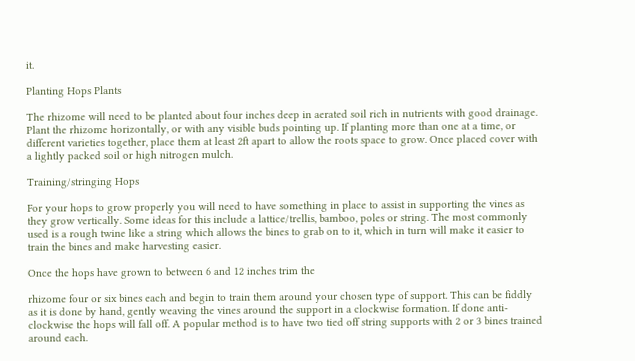it.

Planting Hops Plants

The rhizome will need to be planted about four inches deep in aerated soil rich in nutrients with good drainage. Plant the rhizome horizontally, or with any visible buds pointing up. If planting more than one at a time, or different varieties together, place them at least 2ft apart to allow the roots space to grow. Once placed cover with a lightly packed soil or high nitrogen mulch.

Training/stringing Hops

For your hops to grow properly you will need to have something in place to assist in supporting the vines as they grow vertically. Some ideas for this include a lattice/trellis, bamboo, poles or string. The most commonly used is a rough twine like a string which allows the bines to grab on to it, which in turn will make it easier to train the bines and make harvesting easier.

Once the hops have grown to between 6 and 12 inches trim the

rhizome four or six bines each and begin to train them around your chosen type of support. This can be fiddly as it is done by hand, gently weaving the vines around the support in a clockwise formation. If done anti-clockwise the hops will fall off. A popular method is to have two tied off string supports with 2 or 3 bines trained around each.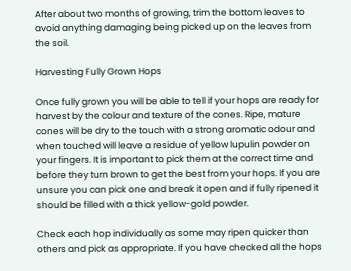After about two months of growing, trim the bottom leaves to avoid anything damaging being picked up on the leaves from the soil.

Harvesting Fully Grown Hops

Once fully grown you will be able to tell if your hops are ready for harvest by the colour and texture of the cones. Ripe, mature cones will be dry to the touch with a strong aromatic odour and when touched will leave a residue of yellow lupulin powder on your fingers. It is important to pick them at the correct time and before they turn brown to get the best from your hops. If you are unsure you can pick one and break it open and if fully ripened it should be filled with a thick yellow-gold powder.

Check each hop individually as some may ripen quicker than others and pick as appropriate. If you have checked all the hops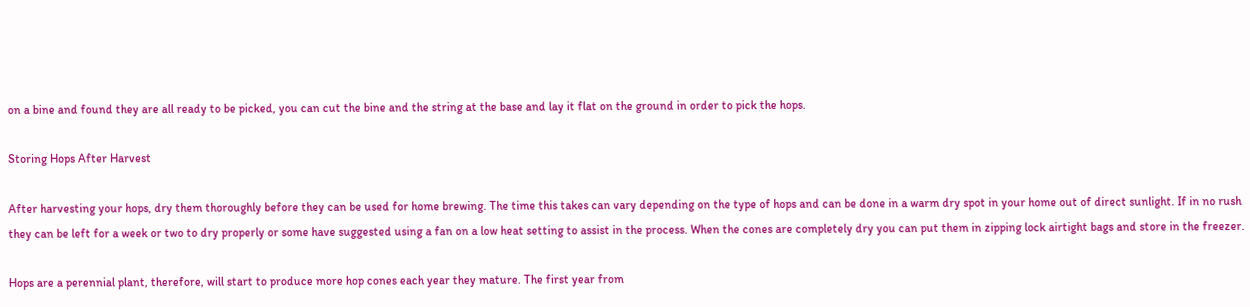on a bine and found they are all ready to be picked, you can cut the bine and the string at the base and lay it flat on the ground in order to pick the hops.

Storing Hops After Harvest

After harvesting your hops, dry them thoroughly before they can be used for home brewing. The time this takes can vary depending on the type of hops and can be done in a warm dry spot in your home out of direct sunlight. If in no rush they can be left for a week or two to dry properly or some have suggested using a fan on a low heat setting to assist in the process. When the cones are completely dry you can put them in zipping lock airtight bags and store in the freezer.

Hops are a perennial plant, therefore, will start to produce more hop cones each year they mature. The first year from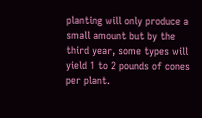planting will only produce a small amount but by the third year, some types will yield 1 to 2 pounds of cones per plant.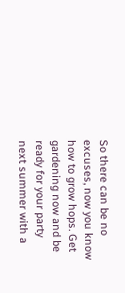So there can be no excuses, now you know how to grow hops. Get gardening now and be ready for your party next summer with a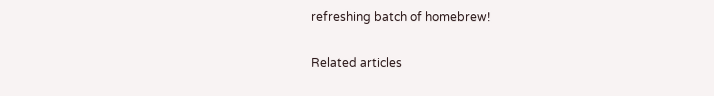refreshing batch of homebrew!

Related articles